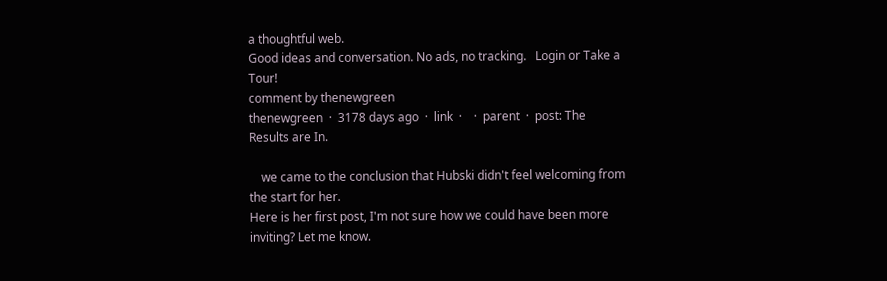a thoughtful web.
Good ideas and conversation. No ads, no tracking.   Login or Take a Tour!
comment by thenewgreen
thenewgreen  ·  3178 days ago  ·  link  ·    ·  parent  ·  post: The Results are In.

    we came to the conclusion that Hubski didn't feel welcoming from the start for her.
Here is her first post, I'm not sure how we could have been more inviting? Let me know.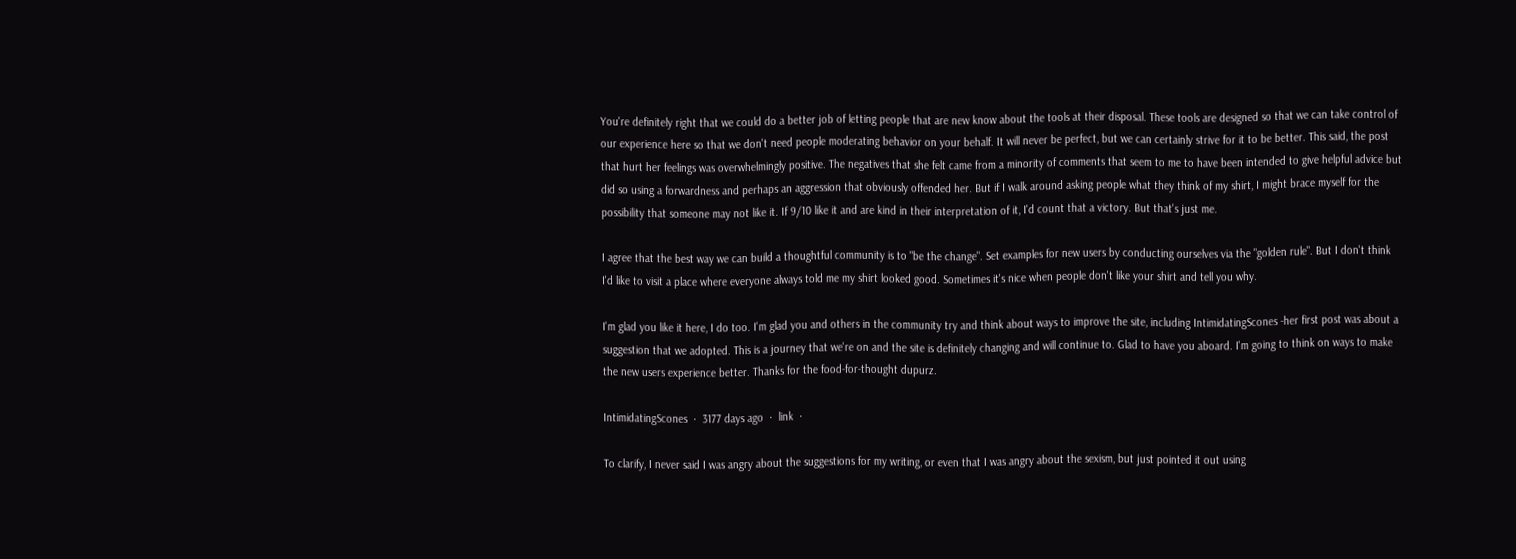You're definitely right that we could do a better job of letting people that are new know about the tools at their disposal. These tools are designed so that we can take control of our experience here so that we don't need people moderating behavior on your behalf. It will never be perfect, but we can certainly strive for it to be better. This said, the post that hurt her feelings was overwhelmingly positive. The negatives that she felt came from a minority of comments that seem to me to have been intended to give helpful advice but did so using a forwardness and perhaps an aggression that obviously offended her. But if I walk around asking people what they think of my shirt, I might brace myself for the possibility that someone may not like it. If 9/10 like it and are kind in their interpretation of it, I'd count that a victory. But that's just me.

I agree that the best way we can build a thoughtful community is to "be the change". Set examples for new users by conducting ourselves via the "golden rule". But I don't think I'd like to visit a place where everyone always told me my shirt looked good. Sometimes it's nice when people don't like your shirt and tell you why.

I'm glad you like it here, I do too. I'm glad you and others in the community try and think about ways to improve the site, including IntimidatingScones -her first post was about a suggestion that we adopted. This is a journey that we're on and the site is definitely changing and will continue to. Glad to have you aboard. I'm going to think on ways to make the new users experience better. Thanks for the food-for-thought dupurz.

IntimidatingScones  ·  3177 days ago  ·  link  ·

To clarify, I never said I was angry about the suggestions for my writing, or even that I was angry about the sexism, but just pointed it out using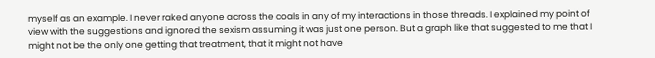myself as an example. I never raked anyone across the coals in any of my interactions in those threads. I explained my point of view with the suggestions and ignored the sexism assuming it was just one person. But a graph like that suggested to me that I might not be the only one getting that treatment, that it might not have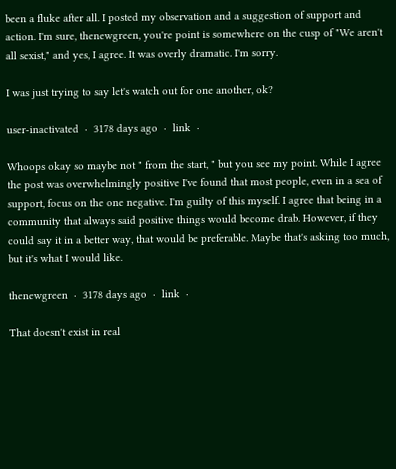been a fluke after all. I posted my observation and a suggestion of support and action. I'm sure, thenewgreen, you're point is somewhere on the cusp of "We aren't all sexist," and yes, I agree. It was overly dramatic. I'm sorry.

I was just trying to say let's watch out for one another, ok?

user-inactivated  ·  3178 days ago  ·  link  ·

Whoops okay so maybe not " from the start, " but you see my point. While I agree the post was overwhelmingly positive I've found that most people, even in a sea of support, focus on the one negative. I'm guilty of this myself. I agree that being in a community that always said positive things would become drab. However, if they could say it in a better way, that would be preferable. Maybe that's asking too much, but it's what I would like.

thenewgreen  ·  3178 days ago  ·  link  ·

That doesn't exist in real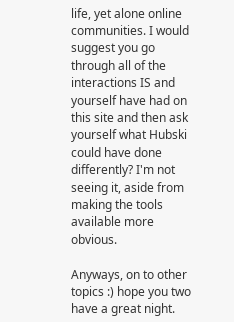life, yet alone online communities. I would suggest you go through all of the interactions IS and yourself have had on this site and then ask yourself what Hubski could have done differently? I'm not seeing it, aside from making the tools available more obvious.

Anyways, on to other topics :) hope you two have a great night.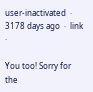user-inactivated  ·  3178 days ago  ·  link  ·

You too! Sorry for the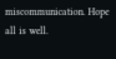miscommunication. Hope all is well.